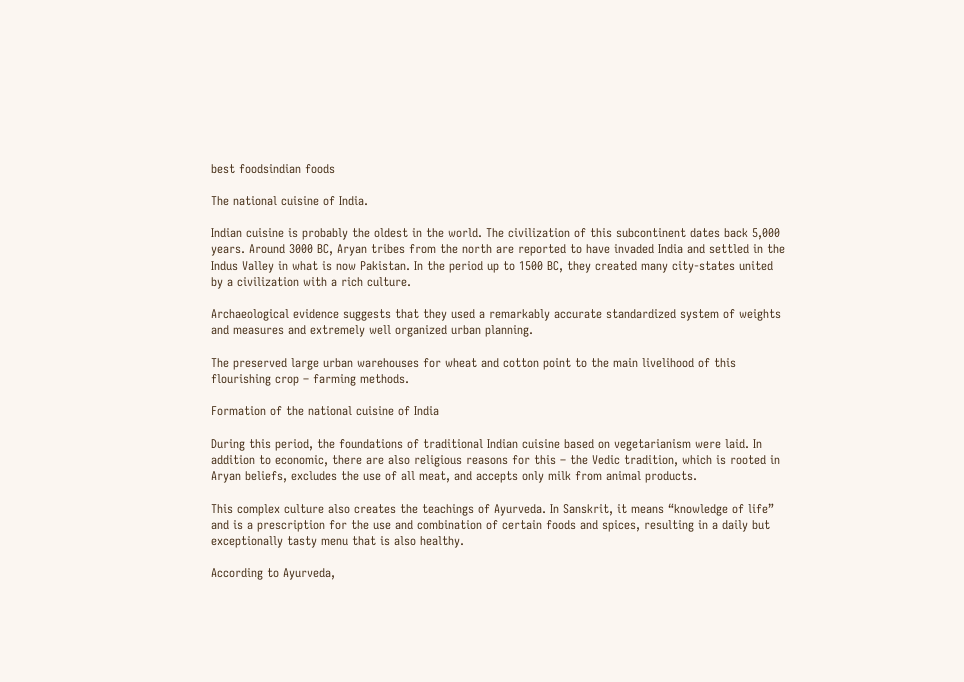best foodsindian foods

The national cuisine of India.

Indian cuisine is probably the oldest in the world. The civilization of this subcontinent dates back 5,000 years. Around 3000 BC, Aryan tribes from the north are reported to have invaded India and settled in the Indus Valley in what is now Pakistan. In the period up to 1500 BC, they created many city-states united by a civilization with a rich culture.

Archaeological evidence suggests that they used a remarkably accurate standardized system of weights and measures and extremely well organized urban planning.

The preserved large urban warehouses for wheat and cotton point to the main livelihood of this flourishing crop – farming methods.

Formation of the national cuisine of India

During this period, the foundations of traditional Indian cuisine based on vegetarianism were laid. In addition to economic, there are also religious reasons for this – the Vedic tradition, which is rooted in Aryan beliefs, excludes the use of all meat, and accepts only milk from animal products.

This complex culture also creates the teachings of Ayurveda. In Sanskrit, it means “knowledge of life” and is a prescription for the use and combination of certain foods and spices, resulting in a daily but exceptionally tasty menu that is also healthy.

According to Ayurveda,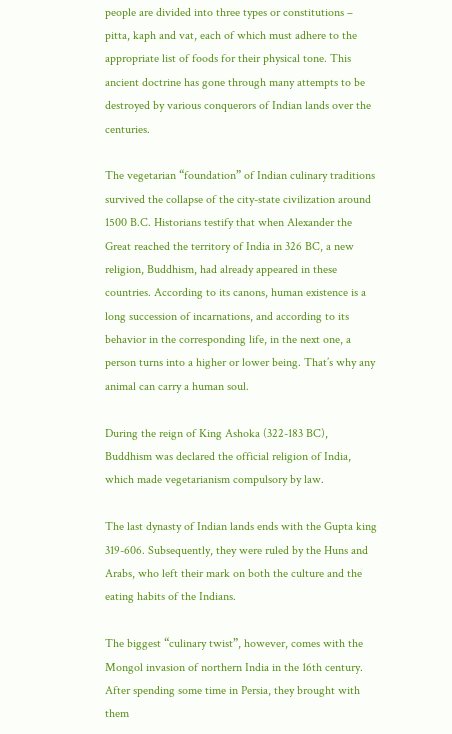people are divided into three types or constitutions – pitta, kaph and vat, each of which must adhere to the appropriate list of foods for their physical tone. This ancient doctrine has gone through many attempts to be destroyed by various conquerors of Indian lands over the centuries.

The vegetarian “foundation” of Indian culinary traditions survived the collapse of the city-state civilization around 1500 B.C. Historians testify that when Alexander the Great reached the territory of India in 326 BC, a new religion, Buddhism, had already appeared in these countries. According to its canons, human existence is a long succession of incarnations, and according to its behavior in the corresponding life, in the next one, a person turns into a higher or lower being. That’s why any animal can carry a human soul.

During the reign of King Ashoka (322-183 BC), Buddhism was declared the official religion of India, which made vegetarianism compulsory by law.

The last dynasty of Indian lands ends with the Gupta king 319-606. Subsequently, they were ruled by the Huns and Arabs, who left their mark on both the culture and the eating habits of the Indians.

The biggest “culinary twist”, however, comes with the Mongol invasion of northern India in the 16th century. After spending some time in Persia, they brought with them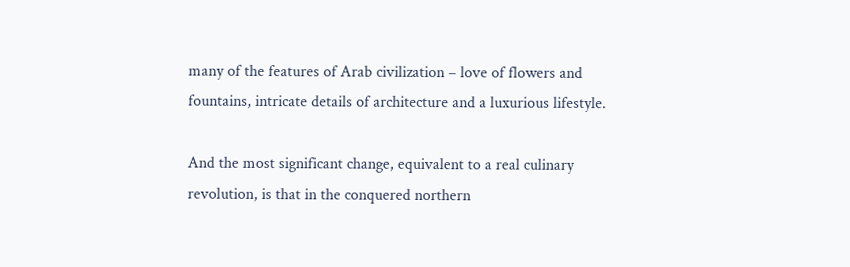many of the features of Arab civilization – love of flowers and fountains, intricate details of architecture and a luxurious lifestyle.

And the most significant change, equivalent to a real culinary revolution, is that in the conquered northern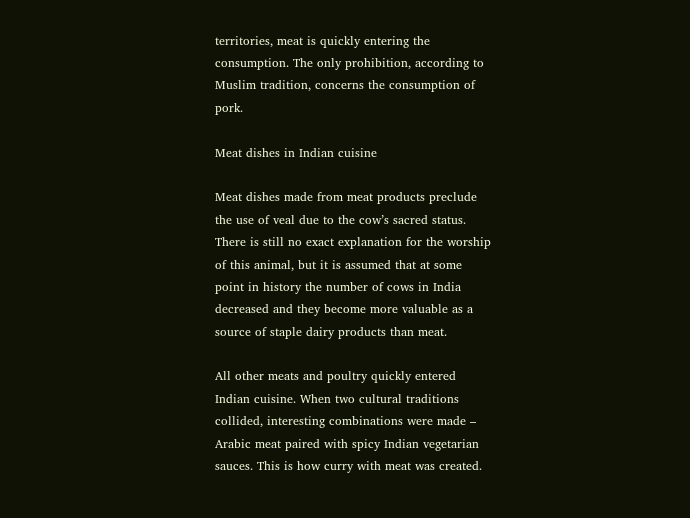territories, meat is quickly entering the consumption. The only prohibition, according to Muslim tradition, concerns the consumption of pork.

Meat dishes in Indian cuisine

Meat dishes made from meat products preclude the use of veal due to the cow’s sacred status. There is still no exact explanation for the worship of this animal, but it is assumed that at some point in history the number of cows in India decreased and they become more valuable as a source of staple dairy products than meat.

All other meats and poultry quickly entered Indian cuisine. When two cultural traditions collided, interesting combinations were made – Arabic meat paired with spicy Indian vegetarian sauces. This is how curry with meat was created.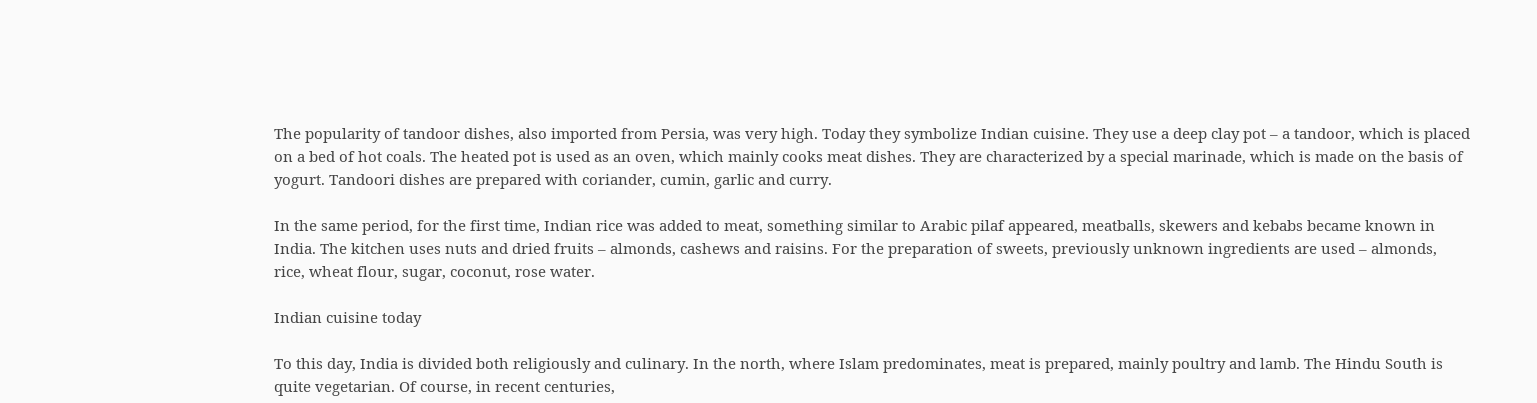The popularity of tandoor dishes, also imported from Persia, was very high. Today they symbolize Indian cuisine. They use a deep clay pot – a tandoor, which is placed on a bed of hot coals. The heated pot is used as an oven, which mainly cooks meat dishes. They are characterized by a special marinade, which is made on the basis of yogurt. Tandoori dishes are prepared with coriander, cumin, garlic and curry.

In the same period, for the first time, Indian rice was added to meat, something similar to Arabic pilaf appeared, meatballs, skewers and kebabs became known in India. The kitchen uses nuts and dried fruits – almonds, cashews and raisins. For the preparation of sweets, previously unknown ingredients are used – almonds, rice, wheat flour, sugar, coconut, rose water.

Indian cuisine today

To this day, India is divided both religiously and culinary. In the north, where Islam predominates, meat is prepared, mainly poultry and lamb. The Hindu South is quite vegetarian. Of course, in recent centuries,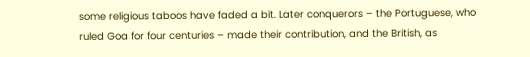some religious taboos have faded a bit. Later conquerors – the Portuguese, who ruled Goa for four centuries – made their contribution, and the British, as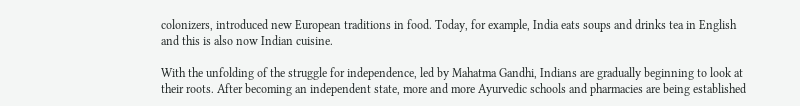colonizers, introduced new European traditions in food. Today, for example, India eats soups and drinks tea in English and this is also now Indian cuisine.

With the unfolding of the struggle for independence, led by Mahatma Gandhi, Indians are gradually beginning to look at their roots. After becoming an independent state, more and more Ayurvedic schools and pharmacies are being established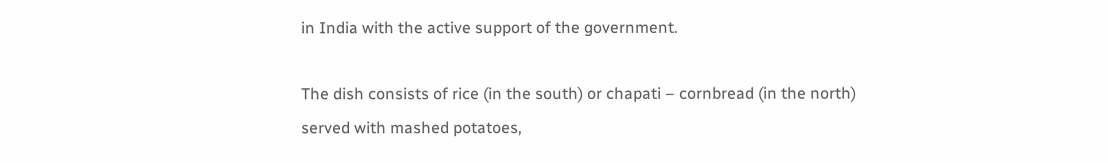in India with the active support of the government.

The dish consists of rice (in the south) or chapati – cornbread (in the north) served with mashed potatoes,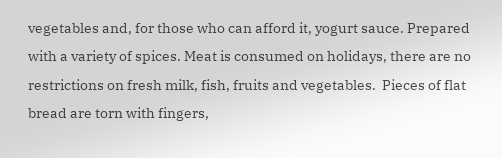vegetables and, for those who can afford it, yogurt sauce. Prepared with a variety of spices. Meat is consumed on holidays, there are no restrictions on fresh milk, fish, fruits and vegetables.  Pieces of flat bread are torn with fingers,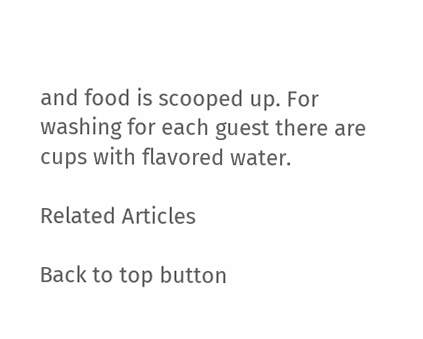and food is scooped up. For washing for each guest there are cups with flavored water.

Related Articles

Back to top button